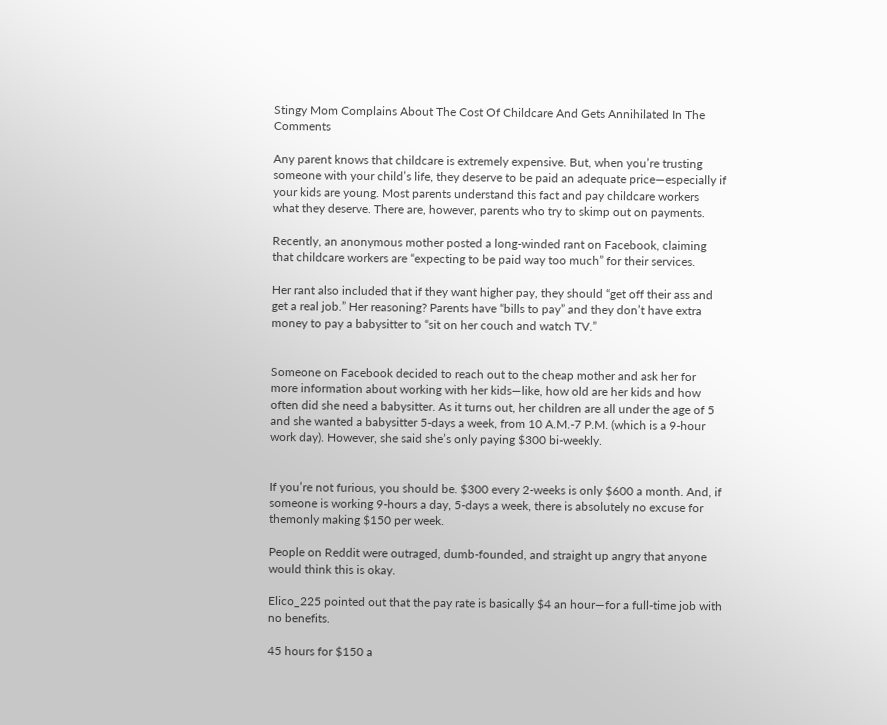Stingy Mom Complains About The Cost Of Childcare And Gets Annihilated In The Comments

Any parent knows that childcare is extremely expensive. But, when you’re trusting someone with your child’s life, they deserve to be paid an adequate price—especially if your kids are young. Most parents understand this fact and pay childcare workers what they deserve. There are, however, parents who try to skimp out on payments.

Recently, an anonymous mother posted a long-winded rant on Facebook, claiming that childcare workers are “expecting to be paid way too much” for their services.

Her rant also included that if they want higher pay, they should “get off their ass and get a real job.” Her reasoning? Parents have “bills to pay” and they don’t have extra money to pay a babysitter to “sit on her couch and watch TV.”


Someone on Facebook decided to reach out to the cheap mother and ask her for more information about working with her kids—like, how old are her kids and how often did she need a babysitter. As it turns out, her children are all under the age of 5 and she wanted a babysitter 5-days a week, from 10 A.M.-7 P.M. (which is a 9-hour work day). However, she said she’s only paying $300 bi-weekly.


If you’re not furious, you should be. $300 every 2-weeks is only $600 a month. And, if someone is working 9-hours a day, 5-days a week, there is absolutely no excuse for themonly making $150 per week.

People on Reddit were outraged, dumb-founded, and straight up angry that anyone would think this is okay.

Elico_225 pointed out that the pay rate is basically $4 an hour—for a full-time job with no benefits.

45 hours for $150 a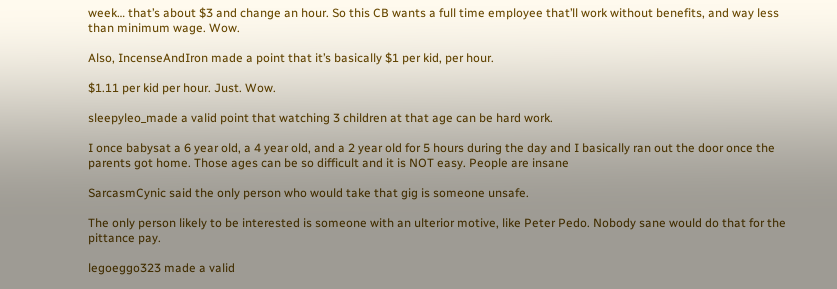week… that’s about $3 and change an hour. So this CB wants a full time employee that’ll work without benefits, and way less than minimum wage. Wow.

Also, IncenseAndIron made a point that it’s basically $1 per kid, per hour.

$1.11 per kid per hour. Just. Wow.

sleepyleo_made a valid point that watching 3 children at that age can be hard work.

I once babysat a 6 year old, a 4 year old, and a 2 year old for 5 hours during the day and I basically ran out the door once the parents got home. Those ages can be so difficult and it is NOT easy. People are insane

SarcasmCynic said the only person who would take that gig is someone unsafe.

The only person likely to be interested is someone with an ulterior motive, like Peter Pedo. Nobody sane would do that for the pittance pay.

legoeggo323 made a valid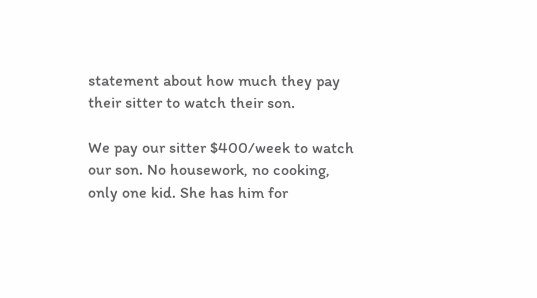statement about how much they pay their sitter to watch their son.

We pay our sitter $400/week to watch our son. No housework, no cooking, only one kid. She has him for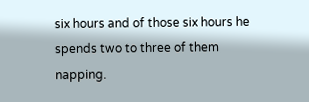six hours and of those six hours he spends two to three of them napping.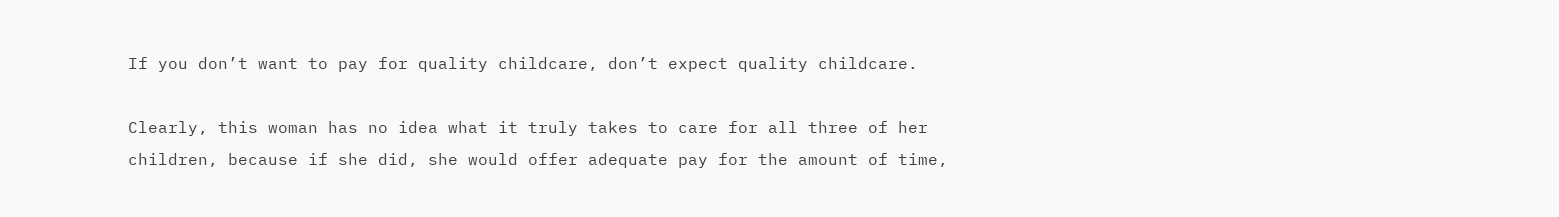If you don’t want to pay for quality childcare, don’t expect quality childcare.

Clearly, this woman has no idea what it truly takes to care for all three of her children, because if she did, she would offer adequate pay for the amount of time,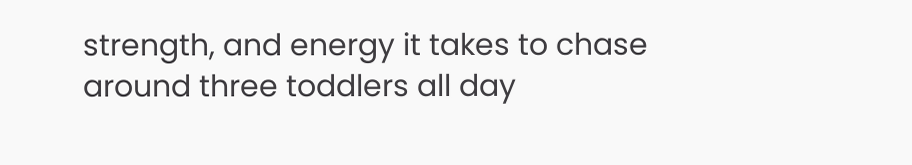strength, and energy it takes to chase around three toddlers all day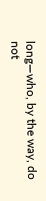long—who, by the way, do not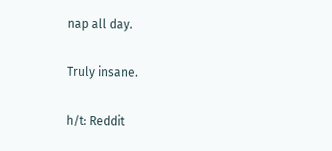nap all day.

Truly insane.

h/t: Reddit